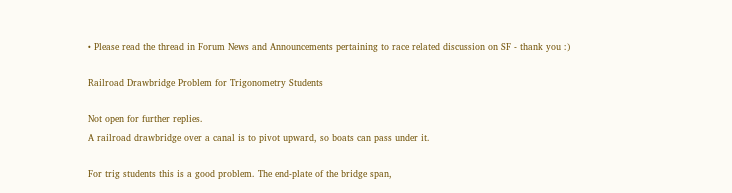• Please read the thread in Forum News and Announcements pertaining to race related discussion on SF - thank you :)

Railroad Drawbridge Problem for Trigonometry Students

Not open for further replies.
A railroad drawbridge over a canal is to pivot upward, so boats can pass under it.

For trig students this is a good problem. The end-plate of the bridge span,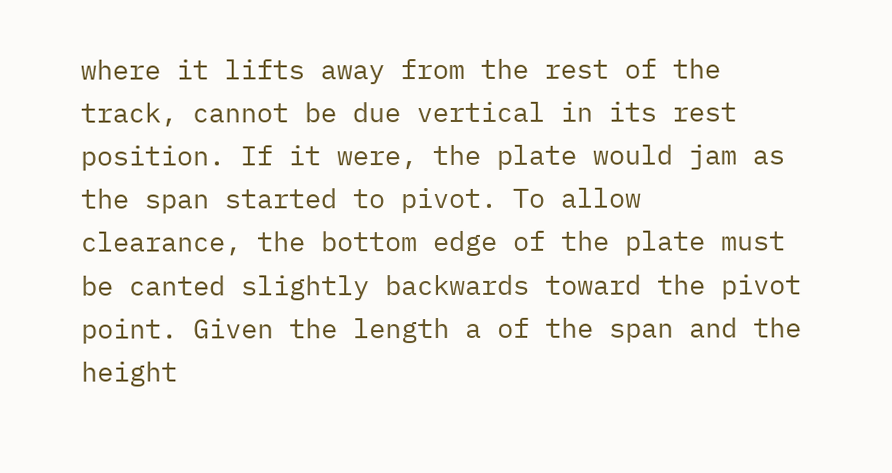where it lifts away from the rest of the track, cannot be due vertical in its rest position. If it were, the plate would jam as the span started to pivot. To allow clearance, the bottom edge of the plate must be canted slightly backwards toward the pivot point. Given the length a of the span and the height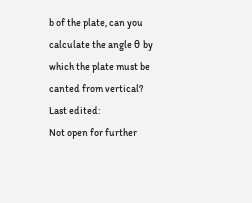b of the plate, can you calculate the angle θ by which the plate must be canted from vertical?
Last edited:
Not open for further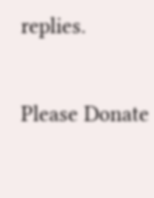replies.

Please Donate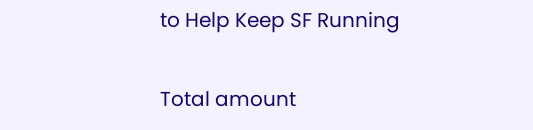to Help Keep SF Running

Total amount